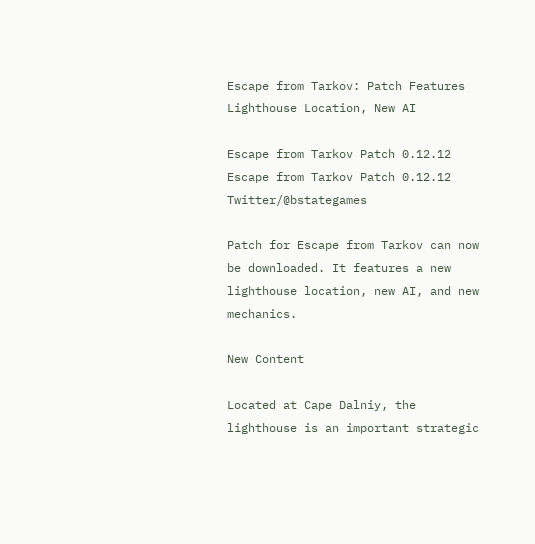Escape from Tarkov: Patch Features Lighthouse Location, New AI

Escape from Tarkov Patch 0.12.12
Escape from Tarkov Patch 0.12.12 Twitter/@bstategames

Patch for Escape from Tarkov can now be downloaded. It features a new lighthouse location, new AI, and new mechanics.

New Content

Located at Cape Dalniy, the lighthouse is an important strategic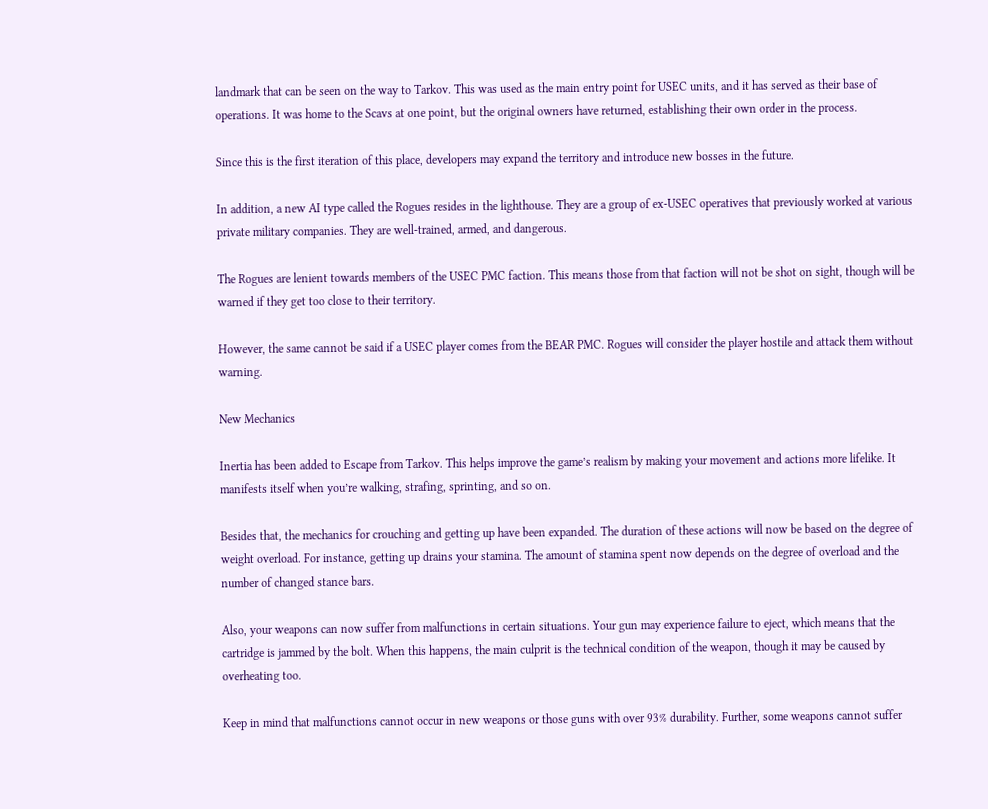landmark that can be seen on the way to Tarkov. This was used as the main entry point for USEC units, and it has served as their base of operations. It was home to the Scavs at one point, but the original owners have returned, establishing their own order in the process.

Since this is the first iteration of this place, developers may expand the territory and introduce new bosses in the future.

In addition, a new AI type called the Rogues resides in the lighthouse. They are a group of ex-USEC operatives that previously worked at various private military companies. They are well-trained, armed, and dangerous.

The Rogues are lenient towards members of the USEC PMC faction. This means those from that faction will not be shot on sight, though will be warned if they get too close to their territory.

However, the same cannot be said if a USEC player comes from the BEAR PMC. Rogues will consider the player hostile and attack them without warning.

New Mechanics

Inertia has been added to Escape from Tarkov. This helps improve the game’s realism by making your movement and actions more lifelike. It manifests itself when you’re walking, strafing, sprinting, and so on.

Besides that, the mechanics for crouching and getting up have been expanded. The duration of these actions will now be based on the degree of weight overload. For instance, getting up drains your stamina. The amount of stamina spent now depends on the degree of overload and the number of changed stance bars.

Also, your weapons can now suffer from malfunctions in certain situations. Your gun may experience failure to eject, which means that the cartridge is jammed by the bolt. When this happens, the main culprit is the technical condition of the weapon, though it may be caused by overheating too.

Keep in mind that malfunctions cannot occur in new weapons or those guns with over 93% durability. Further, some weapons cannot suffer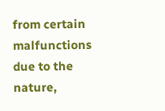from certain malfunctions due to the nature,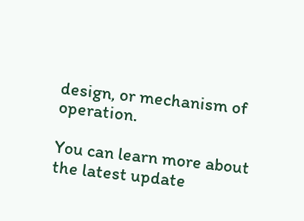design, or mechanism of operation.

You can learn more about the latest update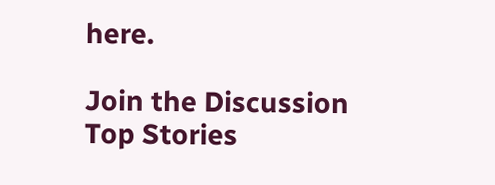here.

Join the Discussion
Top Stories